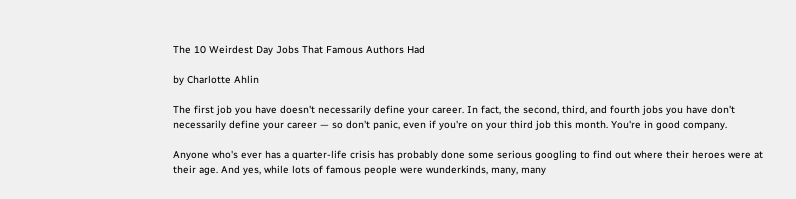The 10 Weirdest Day Jobs That Famous Authors Had

by Charlotte Ahlin

The first job you have doesn't necessarily define your career. In fact, the second, third, and fourth jobs you have don't necessarily define your career — so don't panic, even if you're on your third job this month. You're in good company.

Anyone who's ever has a quarter-life crisis has probably done some serious googling to find out where their heroes were at their age. And yes, while lots of famous people were wunderkinds, many, many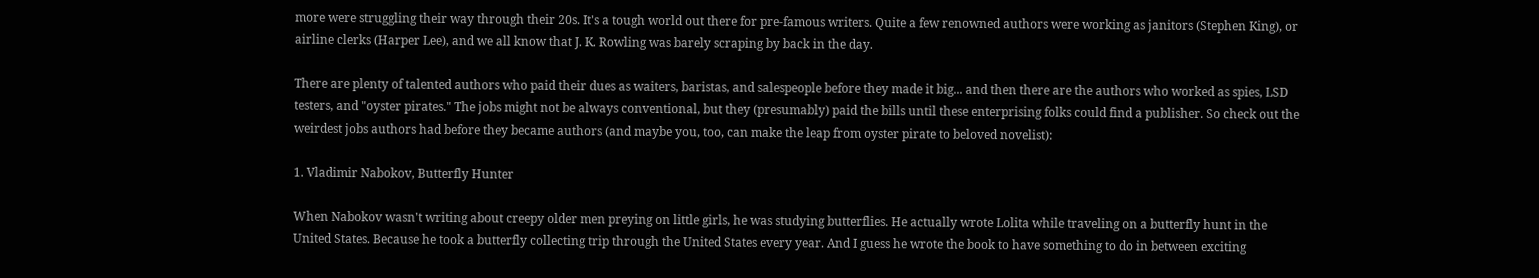more were struggling their way through their 20s. It's a tough world out there for pre-famous writers. Quite a few renowned authors were working as janitors (Stephen King), or airline clerks (Harper Lee), and we all know that J. K. Rowling was barely scraping by back in the day.

There are plenty of talented authors who paid their dues as waiters, baristas, and salespeople before they made it big... and then there are the authors who worked as spies, LSD testers, and "oyster pirates." The jobs might not be always conventional, but they (presumably) paid the bills until these enterprising folks could find a publisher. So check out the weirdest jobs authors had before they became authors (and maybe you, too, can make the leap from oyster pirate to beloved novelist):

1. Vladimir Nabokov, Butterfly Hunter

When Nabokov wasn't writing about creepy older men preying on little girls, he was studying butterflies. He actually wrote Lolita while traveling on a butterfly hunt in the United States. Because he took a butterfly collecting trip through the United States every year. And I guess he wrote the book to have something to do in between exciting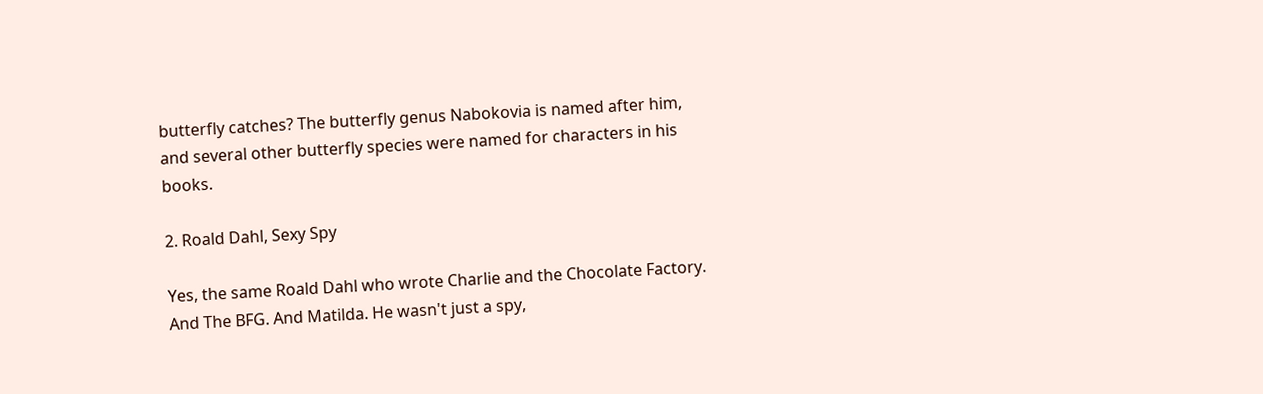butterfly catches? The butterfly genus Nabokovia is named after him, and several other butterfly species were named for characters in his books.

2. Roald Dahl, Sexy Spy

Yes, the same Roald Dahl who wrote Charlie and the Chocolate Factory. And The BFG. And Matilda. He wasn't just a spy,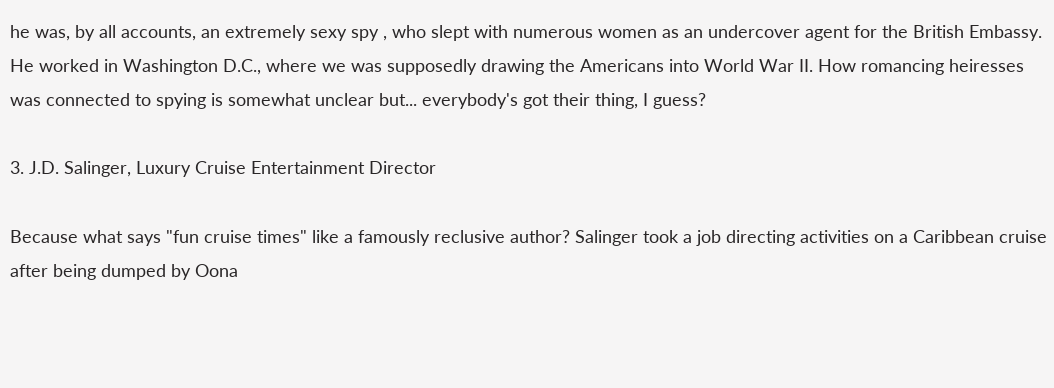he was, by all accounts, an extremely sexy spy , who slept with numerous women as an undercover agent for the British Embassy. He worked in Washington D.C., where we was supposedly drawing the Americans into World War II. How romancing heiresses was connected to spying is somewhat unclear but... everybody's got their thing, I guess?

3. J.D. Salinger, Luxury Cruise Entertainment Director

Because what says "fun cruise times" like a famously reclusive author? Salinger took a job directing activities on a Caribbean cruise after being dumped by Oona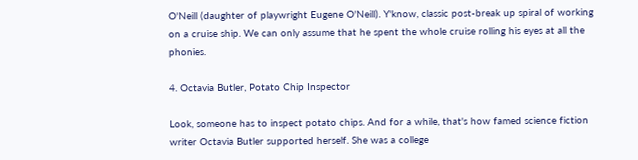O'Neill (daughter of playwright Eugene O'Neill). Y'know, classic post-break up spiral of working on a cruise ship. We can only assume that he spent the whole cruise rolling his eyes at all the phonies.

4. Octavia Butler, Potato Chip Inspector

Look, someone has to inspect potato chips. And for a while, that's how famed science fiction writer Octavia Butler supported herself. She was a college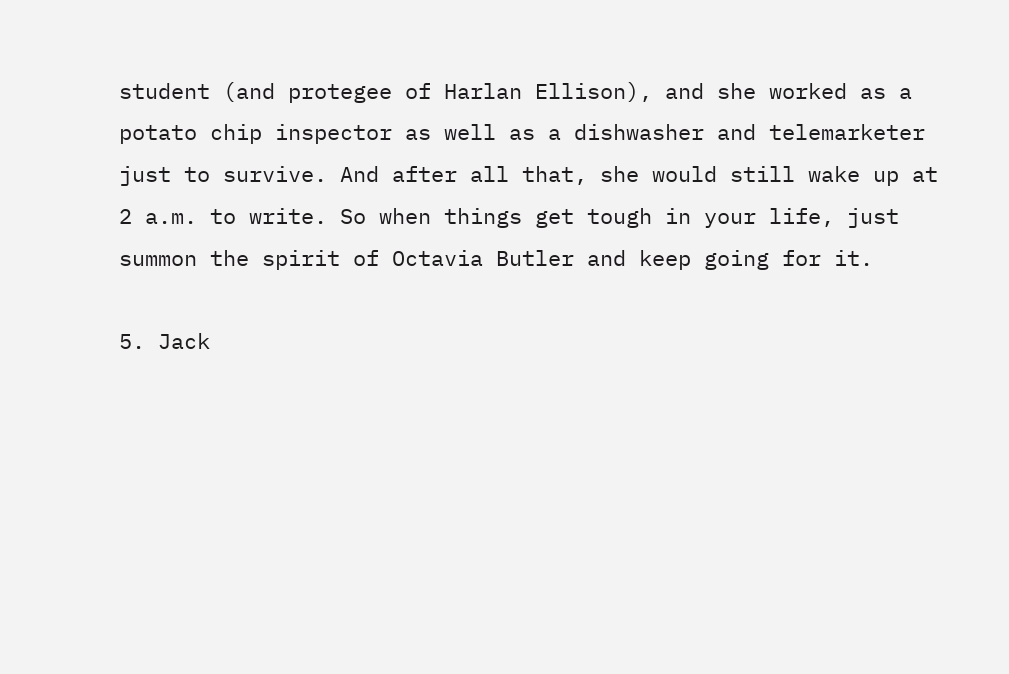student (and protegee of Harlan Ellison), and she worked as a potato chip inspector as well as a dishwasher and telemarketer just to survive. And after all that, she would still wake up at 2 a.m. to write. So when things get tough in your life, just summon the spirit of Octavia Butler and keep going for it.

5. Jack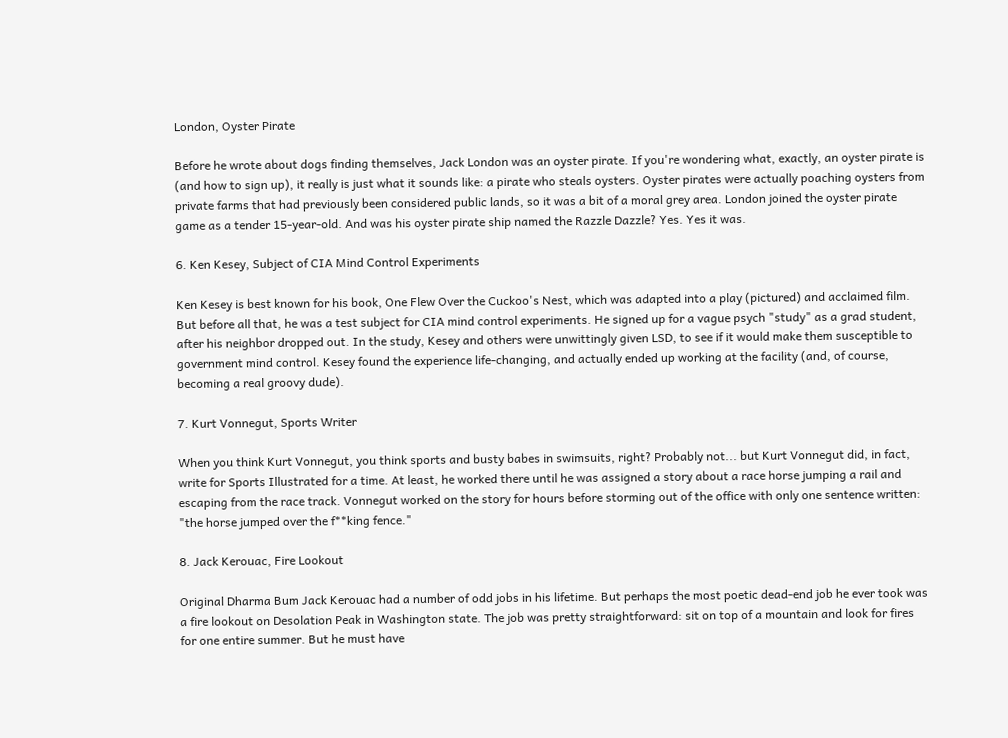London, Oyster Pirate

Before he wrote about dogs finding themselves, Jack London was an oyster pirate. If you're wondering what, exactly, an oyster pirate is (and how to sign up), it really is just what it sounds like: a pirate who steals oysters. Oyster pirates were actually poaching oysters from private farms that had previously been considered public lands, so it was a bit of a moral grey area. London joined the oyster pirate game as a tender 15-year-old. And was his oyster pirate ship named the Razzle Dazzle? Yes. Yes it was.

6. Ken Kesey, Subject of CIA Mind Control Experiments

Ken Kesey is best known for his book, One Flew Over the Cuckoo's Nest, which was adapted into a play (pictured) and acclaimed film. But before all that, he was a test subject for CIA mind control experiments. He signed up for a vague psych "study" as a grad student, after his neighbor dropped out. In the study, Kesey and others were unwittingly given LSD, to see if it would make them susceptible to government mind control. Kesey found the experience life-changing, and actually ended up working at the facility (and, of course, becoming a real groovy dude).

7. Kurt Vonnegut, Sports Writer

When you think Kurt Vonnegut, you think sports and busty babes in swimsuits, right? Probably not... but Kurt Vonnegut did, in fact, write for Sports Illustrated for a time. At least, he worked there until he was assigned a story about a race horse jumping a rail and escaping from the race track. Vonnegut worked on the story for hours before storming out of the office with only one sentence written: "the horse jumped over the f**king fence."

8. Jack Kerouac, Fire Lookout

Original Dharma Bum Jack Kerouac had a number of odd jobs in his lifetime. But perhaps the most poetic dead-end job he ever took was a fire lookout on Desolation Peak in Washington state. The job was pretty straightforward: sit on top of a mountain and look for fires for one entire summer. But he must have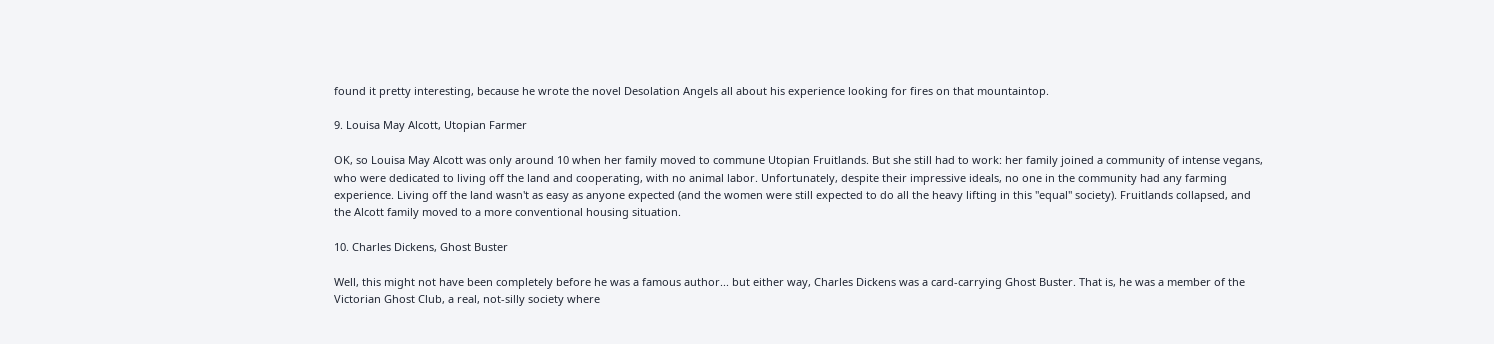found it pretty interesting, because he wrote the novel Desolation Angels all about his experience looking for fires on that mountaintop.

9. Louisa May Alcott, Utopian Farmer

OK, so Louisa May Alcott was only around 10 when her family moved to commune Utopian Fruitlands. But she still had to work: her family joined a community of intense vegans, who were dedicated to living off the land and cooperating, with no animal labor. Unfortunately, despite their impressive ideals, no one in the community had any farming experience. Living off the land wasn't as easy as anyone expected (and the women were still expected to do all the heavy lifting in this "equal" society). Fruitlands collapsed, and the Alcott family moved to a more conventional housing situation.

10. Charles Dickens, Ghost Buster

Well, this might not have been completely before he was a famous author... but either way, Charles Dickens was a card-carrying Ghost Buster. That is, he was a member of the Victorian Ghost Club, a real, not-silly society where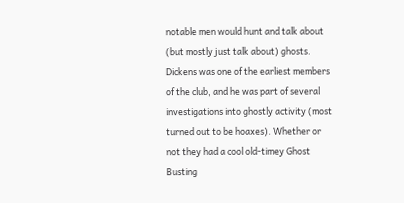notable men would hunt and talk about (but mostly just talk about) ghosts. Dickens was one of the earliest members of the club, and he was part of several investigations into ghostly activity (most turned out to be hoaxes). Whether or not they had a cool old-timey Ghost Busting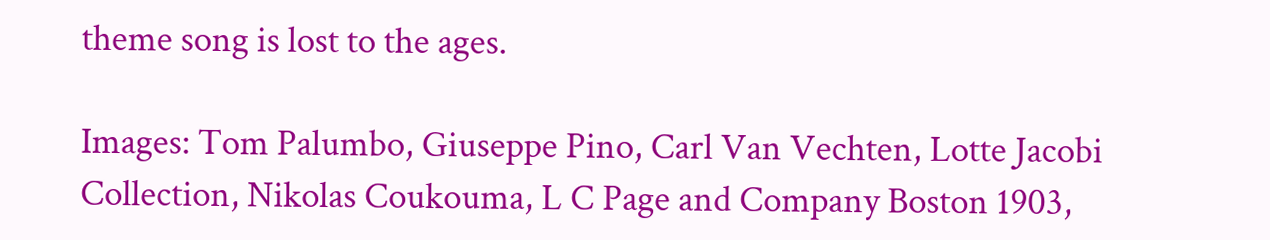theme song is lost to the ages.

Images: Tom Palumbo, Giuseppe Pino, Carl Van Vechten, Lotte Jacobi Collection, Nikolas Coukouma, L C Page and Company Boston 1903,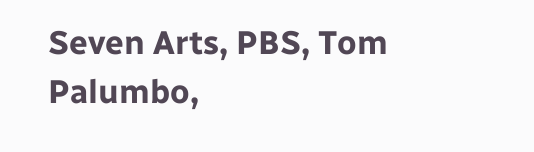Seven Arts, PBS, Tom Palumbo,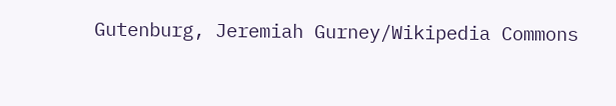Gutenburg, Jeremiah Gurney/Wikipedia Commons